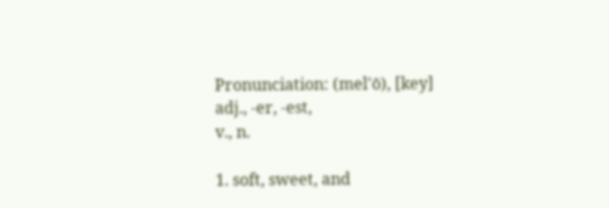Pronunciation: (mel'ō), [key]
adj., -er, -est,
v., n.

1. soft, sweet, and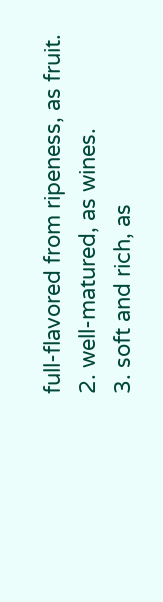full-flavored from ripeness, as fruit.
2. well-matured, as wines.
3. soft and rich, as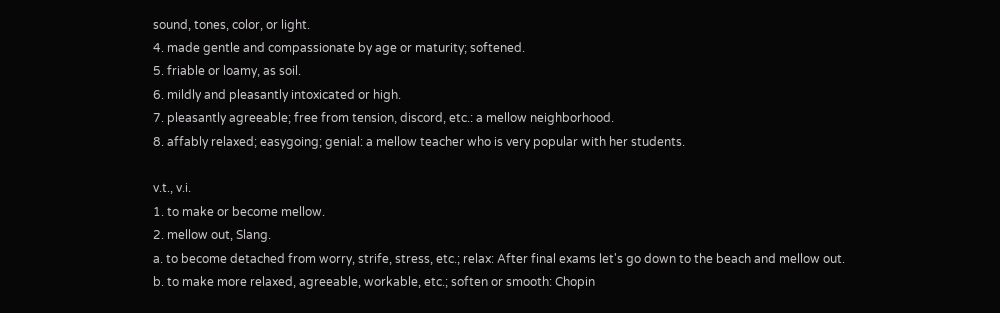sound, tones, color, or light.
4. made gentle and compassionate by age or maturity; softened.
5. friable or loamy, as soil.
6. mildly and pleasantly intoxicated or high.
7. pleasantly agreeable; free from tension, discord, etc.: a mellow neighborhood.
8. affably relaxed; easygoing; genial: a mellow teacher who is very popular with her students.

v.t., v.i.
1. to make or become mellow.
2. mellow out, Slang.
a. to become detached from worry, strife, stress, etc.; relax: After final exams let's go down to the beach and mellow out.
b. to make more relaxed, agreeable, workable, etc.; soften or smooth: Chopin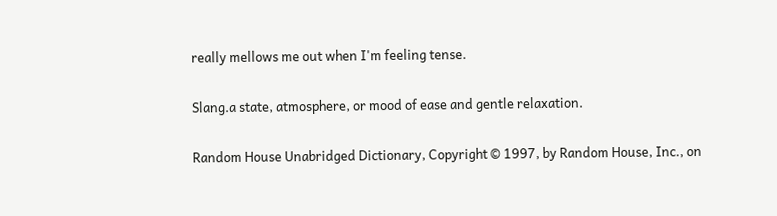really mellows me out when I'm feeling tense.

Slang.a state, atmosphere, or mood of ease and gentle relaxation.

Random House Unabridged Dictionary, Copyright © 1997, by Random House, Inc., on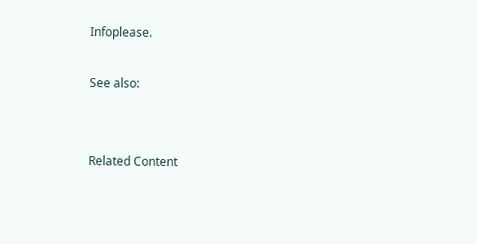Infoplease.

See also:


Related Content